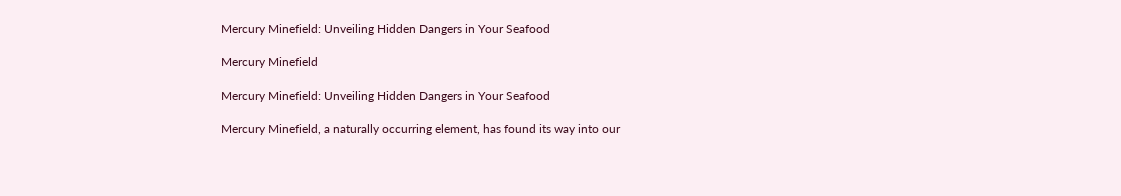Mercury Minefield: Unveiling Hidden Dangers in Your Seafood

Mercury Minefield

Mercury Minefield: Unveiling Hidden Dangers in Your Seafood

Mercury Minefield, a naturally occurring element, has found its way into our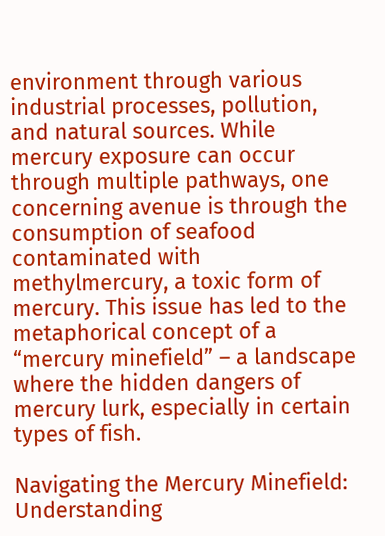environment through various industrial processes, pollution, and natural sources. While mercury exposure can occur through multiple pathways, one concerning avenue is through the consumption of seafood contaminated with methylmercury, a toxic form of mercury. This issue has led to the metaphorical concept of a “mercury minefield” – a landscape where the hidden dangers of mercury lurk, especially in certain types of fish.

Navigating the Mercury Minefield: Understanding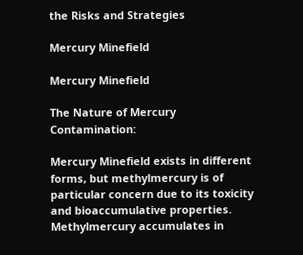the Risks and Strategies

Mercury Minefield

Mercury Minefield

The Nature of Mercury Contamination:

Mercury Minefield exists in different forms, but methylmercury is of particular concern due to its toxicity and bioaccumulative properties. Methylmercury accumulates in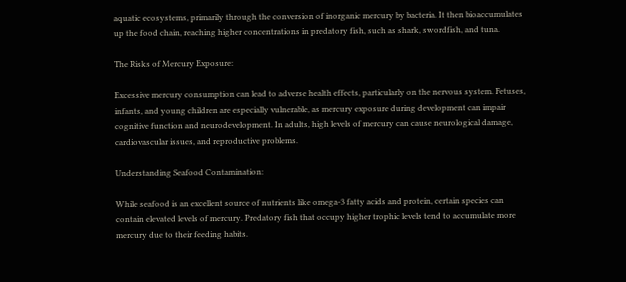aquatic ecosystems, primarily through the conversion of inorganic mercury by bacteria. It then bioaccumulates up the food chain, reaching higher concentrations in predatory fish, such as shark, swordfish, and tuna.

The Risks of Mercury Exposure:

Excessive mercury consumption can lead to adverse health effects, particularly on the nervous system. Fetuses, infants, and young children are especially vulnerable, as mercury exposure during development can impair cognitive function and neurodevelopment. In adults, high levels of mercury can cause neurological damage, cardiovascular issues, and reproductive problems.

Understanding Seafood Contamination:

While seafood is an excellent source of nutrients like omega-3 fatty acids and protein, certain species can contain elevated levels of mercury. Predatory fish that occupy higher trophic levels tend to accumulate more mercury due to their feeding habits.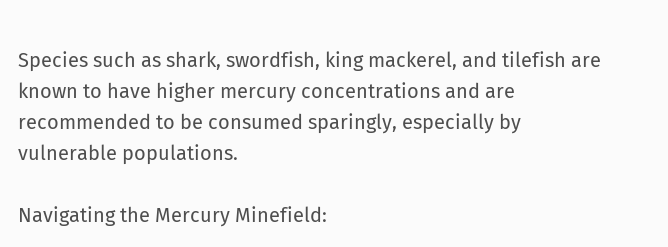Species such as shark, swordfish, king mackerel, and tilefish are known to have higher mercury concentrations and are recommended to be consumed sparingly, especially by vulnerable populations.

Navigating the Mercury Minefield: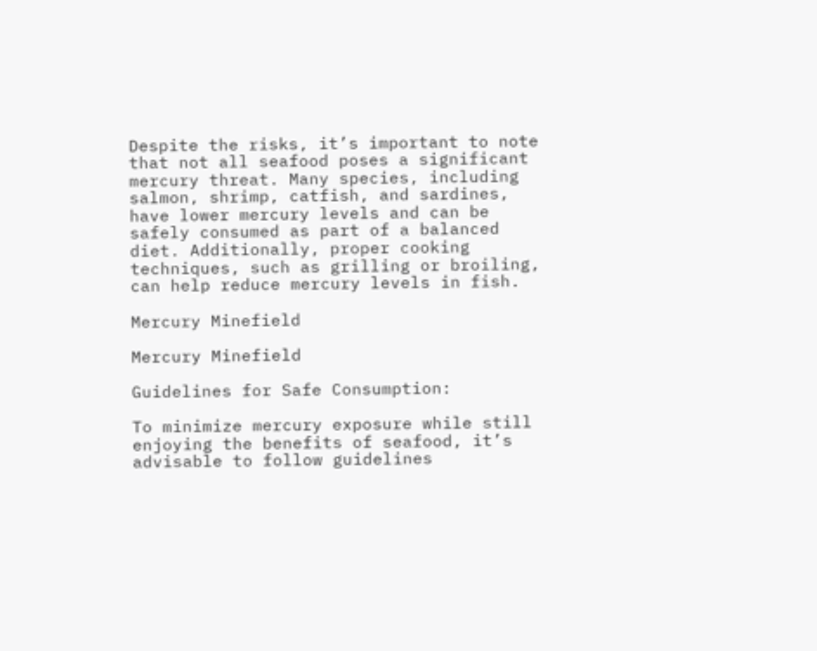Despite the risks, it’s important to note that not all seafood poses a significant mercury threat. Many species, including salmon, shrimp, catfish, and sardines, have lower mercury levels and can be safely consumed as part of a balanced diet. Additionally, proper cooking techniques, such as grilling or broiling, can help reduce mercury levels in fish.

Mercury Minefield

Mercury Minefield

Guidelines for Safe Consumption:

To minimize mercury exposure while still enjoying the benefits of seafood, it’s advisable to follow guidelines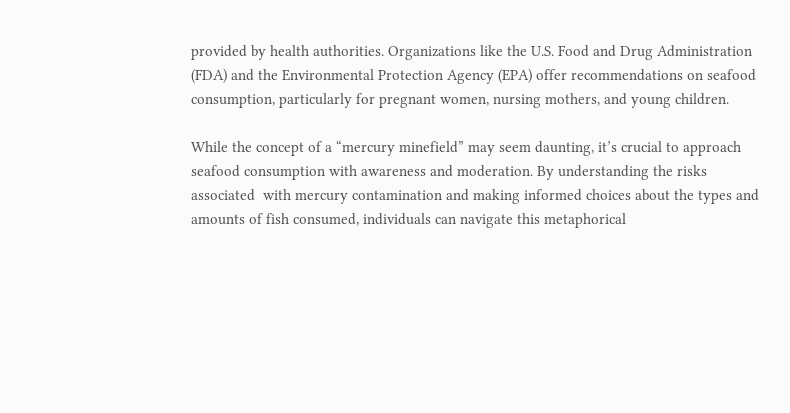provided by health authorities. Organizations like the U.S. Food and Drug Administration (FDA) and the Environmental Protection Agency (EPA) offer recommendations on seafood consumption, particularly for pregnant women, nursing mothers, and young children.

While the concept of a “mercury minefield” may seem daunting, it’s crucial to approach seafood consumption with awareness and moderation. By understanding the risks associated  with mercury contamination and making informed choices about the types and amounts of fish consumed, individuals can navigate this metaphorical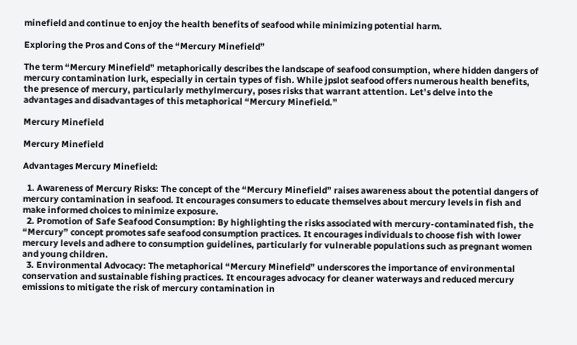minefield and continue to enjoy the health benefits of seafood while minimizing potential harm.

Exploring the Pros and Cons of the “Mercury Minefield”

The term “Mercury Minefield” metaphorically describes the landscape of seafood consumption, where hidden dangers of mercury contamination lurk, especially in certain types of fish. While jpslot seafood offers numerous health benefits, the presence of mercury, particularly methylmercury, poses risks that warrant attention. Let’s delve into the advantages and disadvantages of this metaphorical “Mercury Minefield.”

Mercury Minefield

Mercury Minefield

Advantages Mercury Minefield:

  1. Awareness of Mercury Risks: The concept of the “Mercury Minefield” raises awareness about the potential dangers of mercury contamination in seafood. It encourages consumers to educate themselves about mercury levels in fish and make informed choices to minimize exposure.
  2. Promotion of Safe Seafood Consumption: By highlighting the risks associated with mercury-contaminated fish, the “Mercury” concept promotes safe seafood consumption practices. It encourages individuals to choose fish with lower mercury levels and adhere to consumption guidelines, particularly for vulnerable populations such as pregnant women and young children.
  3. Environmental Advocacy: The metaphorical “Mercury Minefield” underscores the importance of environmental conservation and sustainable fishing practices. It encourages advocacy for cleaner waterways and reduced mercury emissions to mitigate the risk of mercury contamination in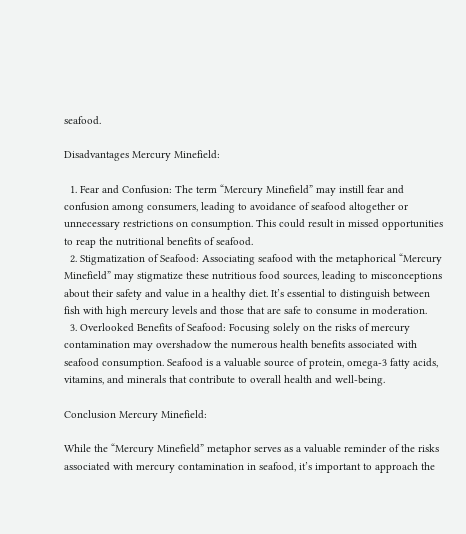seafood.

Disadvantages Mercury Minefield:

  1. Fear and Confusion: The term “Mercury Minefield” may instill fear and confusion among consumers, leading to avoidance of seafood altogether or unnecessary restrictions on consumption. This could result in missed opportunities to reap the nutritional benefits of seafood.
  2. Stigmatization of Seafood: Associating seafood with the metaphorical “Mercury Minefield” may stigmatize these nutritious food sources, leading to misconceptions about their safety and value in a healthy diet. It’s essential to distinguish between fish with high mercury levels and those that are safe to consume in moderation.
  3. Overlooked Benefits of Seafood: Focusing solely on the risks of mercury contamination may overshadow the numerous health benefits associated with seafood consumption. Seafood is a valuable source of protein, omega-3 fatty acids, vitamins, and minerals that contribute to overall health and well-being.

Conclusion Mercury Minefield:

While the “Mercury Minefield” metaphor serves as a valuable reminder of the risks associated with mercury contamination in seafood, it’s important to approach the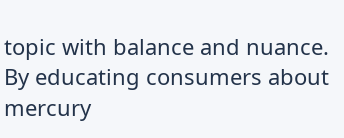topic with balance and nuance. By educating consumers about mercury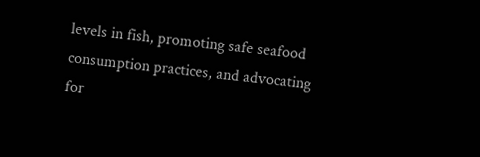levels in fish, promoting safe seafood consumption practices, and advocating for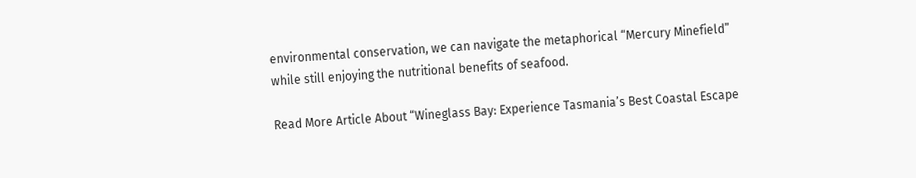environmental conservation, we can navigate the metaphorical “Mercury Minefield” while still enjoying the nutritional benefits of seafood.

Read More Article About “Wineglass Bay: Experience Tasmania’s Best Coastal Escape